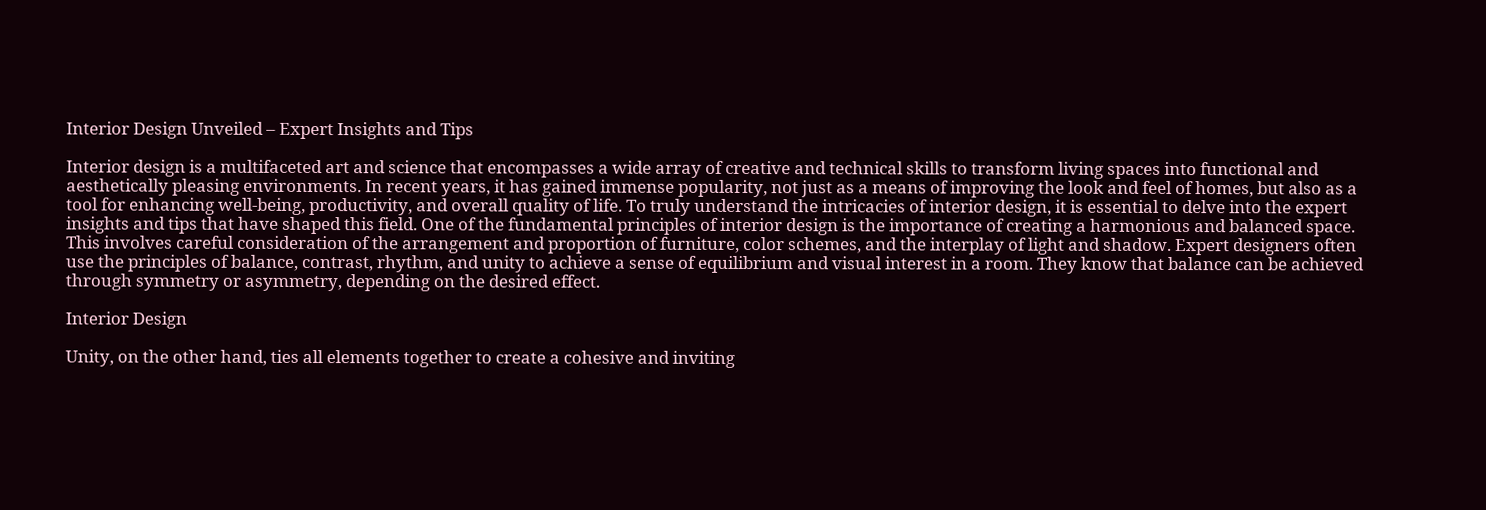Interior Design Unveiled – Expert Insights and Tips

Interior design is a multifaceted art and science that encompasses a wide array of creative and technical skills to transform living spaces into functional and aesthetically pleasing environments. In recent years, it has gained immense popularity, not just as a means of improving the look and feel of homes, but also as a tool for enhancing well-being, productivity, and overall quality of life. To truly understand the intricacies of interior design, it is essential to delve into the expert insights and tips that have shaped this field. One of the fundamental principles of interior design is the importance of creating a harmonious and balanced space. This involves careful consideration of the arrangement and proportion of furniture, color schemes, and the interplay of light and shadow. Expert designers often use the principles of balance, contrast, rhythm, and unity to achieve a sense of equilibrium and visual interest in a room. They know that balance can be achieved through symmetry or asymmetry, depending on the desired effect.

Interior Design

Unity, on the other hand, ties all elements together to create a cohesive and inviting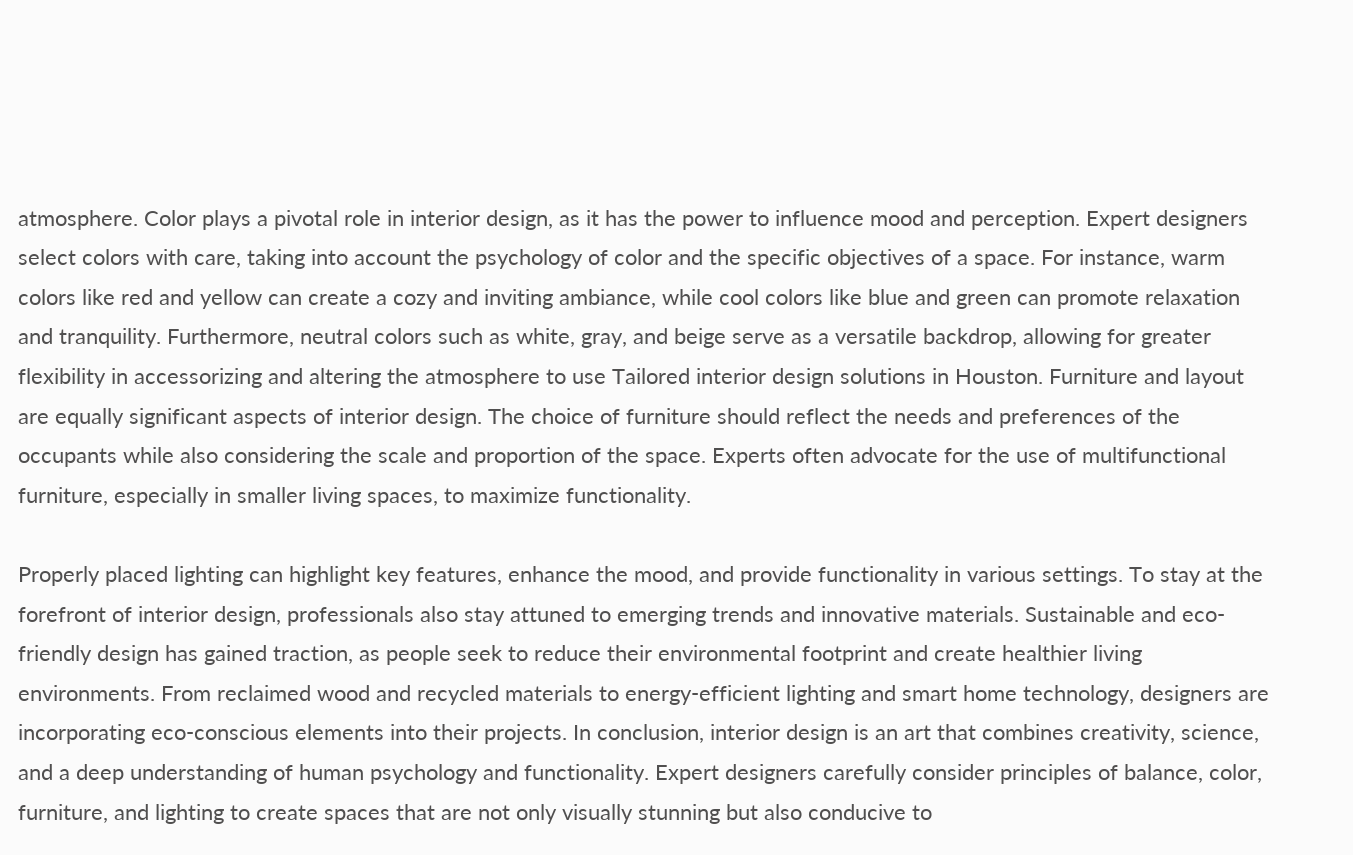atmosphere. Color plays a pivotal role in interior design, as it has the power to influence mood and perception. Expert designers select colors with care, taking into account the psychology of color and the specific objectives of a space. For instance, warm colors like red and yellow can create a cozy and inviting ambiance, while cool colors like blue and green can promote relaxation and tranquility. Furthermore, neutral colors such as white, gray, and beige serve as a versatile backdrop, allowing for greater flexibility in accessorizing and altering the atmosphere to use Tailored interior design solutions in Houston. Furniture and layout are equally significant aspects of interior design. The choice of furniture should reflect the needs and preferences of the occupants while also considering the scale and proportion of the space. Experts often advocate for the use of multifunctional furniture, especially in smaller living spaces, to maximize functionality.

Properly placed lighting can highlight key features, enhance the mood, and provide functionality in various settings. To stay at the forefront of interior design, professionals also stay attuned to emerging trends and innovative materials. Sustainable and eco-friendly design has gained traction, as people seek to reduce their environmental footprint and create healthier living environments. From reclaimed wood and recycled materials to energy-efficient lighting and smart home technology, designers are incorporating eco-conscious elements into their projects. In conclusion, interior design is an art that combines creativity, science, and a deep understanding of human psychology and functionality. Expert designers carefully consider principles of balance, color, furniture, and lighting to create spaces that are not only visually stunning but also conducive to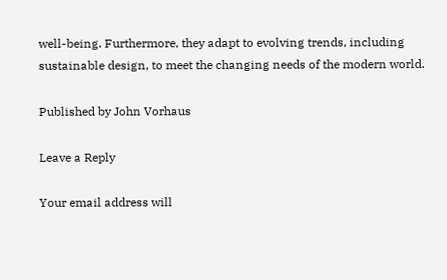well-being. Furthermore, they adapt to evolving trends, including sustainable design, to meet the changing needs of the modern world.

Published by John Vorhaus

Leave a Reply

Your email address will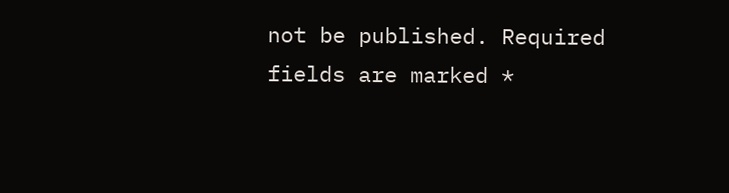not be published. Required fields are marked *